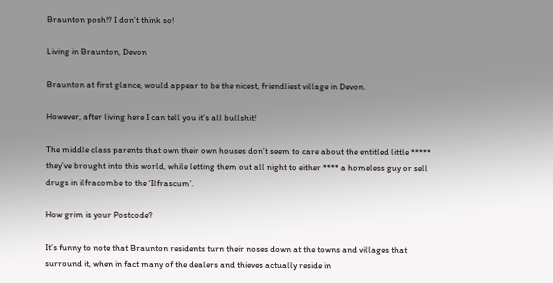Braunton posh!? I don’t think so!

Living in Braunton, Devon

Braunton at first glance, would appear to be the nicest, friendliest village in Devon.

However, after living here I can tell you it’s all bullshit!

The middle class parents that own their own houses don’t seem to care about the entitled little ***** they’ve brought into this world, while letting them out all night to either **** a homeless guy or sell drugs in ilfracombe to the ‘Ilfrascum’.

How grim is your Postcode?

It’s funny to note that Braunton residents turn their noses down at the towns and villages that surround it, when in fact many of the dealers and thieves actually reside in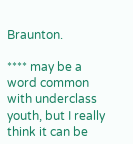Braunton.

**** may be a word common with underclass youth, but I really think it can be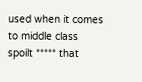used when it comes to middle class spoilt ***** that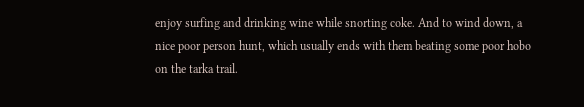enjoy surfing and drinking wine while snorting coke. And to wind down, a nice poor person hunt, which usually ends with them beating some poor hobo on the tarka trail.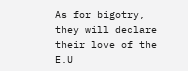As for bigotry, they will declare their love of the E.U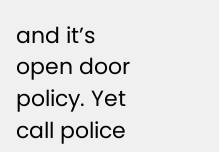and it’s open door policy. Yet call police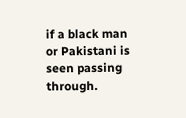if a black man or Pakistani is seen passing through.